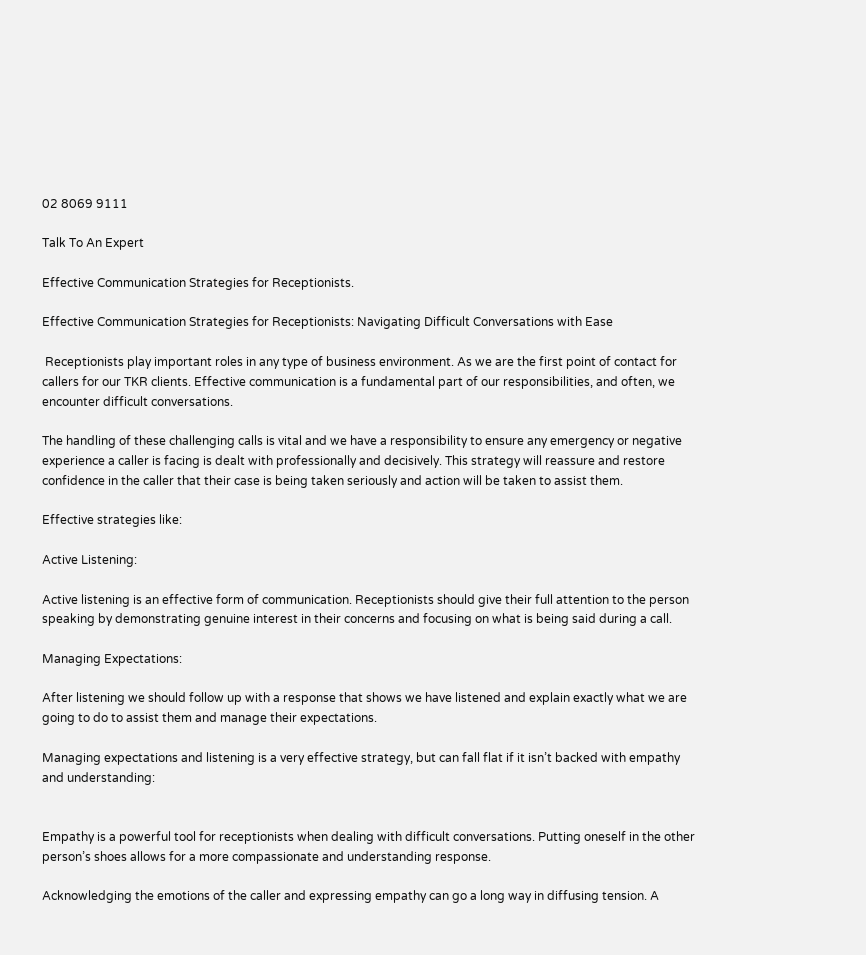02 8069 9111

Talk To An Expert

Effective Communication Strategies for Receptionists.

Effective Communication Strategies for Receptionists: Navigating Difficult Conversations with Ease

 Receptionists play important roles in any type of business environment. As we are the first point of contact for callers for our TKR clients. Effective communication is a fundamental part of our responsibilities, and often, we encounter difficult conversations.

The handling of these challenging calls is vital and we have a responsibility to ensure any emergency or negative experience a caller is facing is dealt with professionally and decisively. This strategy will reassure and restore confidence in the caller that their case is being taken seriously and action will be taken to assist them.

Effective strategies like:

Active Listening:

Active listening is an effective form of communication. Receptionists should give their full attention to the person speaking by demonstrating genuine interest in their concerns and focusing on what is being said during a call.

Managing Expectations:

After listening we should follow up with a response that shows we have listened and explain exactly what we are going to do to assist them and manage their expectations.

Managing expectations and listening is a very effective strategy, but can fall flat if it isn’t backed with empathy and understanding:


Empathy is a powerful tool for receptionists when dealing with difficult conversations. Putting oneself in the other person’s shoes allows for a more compassionate and understanding response.

Acknowledging the emotions of the caller and expressing empathy can go a long way in diffusing tension. A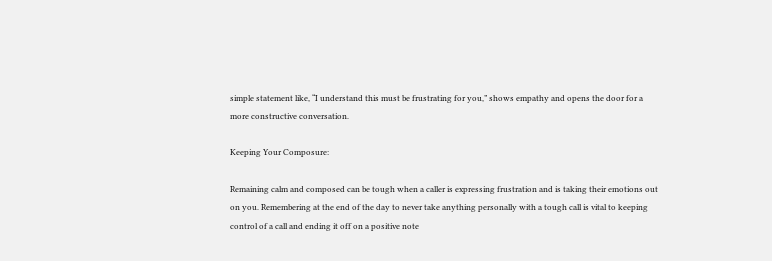simple statement like, “I understand this must be frustrating for you,” shows empathy and opens the door for a more constructive conversation.

Keeping Your Composure:

Remaining calm and composed can be tough when a caller is expressing frustration and is taking their emotions out on you. Remembering at the end of the day to never take anything personally with a tough call is vital to keeping control of a call and ending it off on a positive note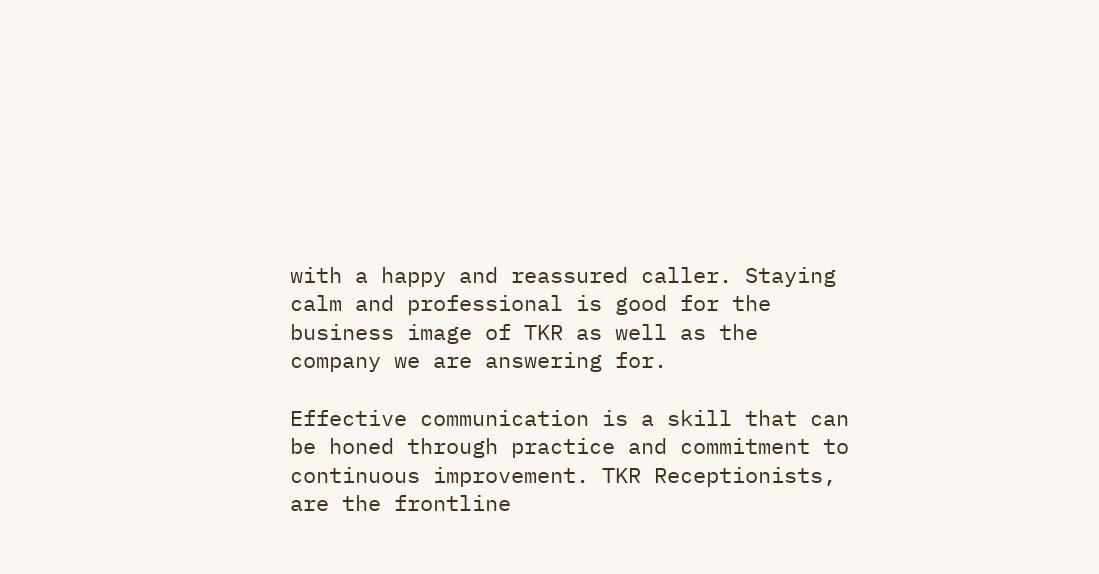with a happy and reassured caller. Staying calm and professional is good for the business image of TKR as well as the company we are answering for.

Effective communication is a skill that can be honed through practice and commitment to continuous improvement. TKR Receptionists, are the frontline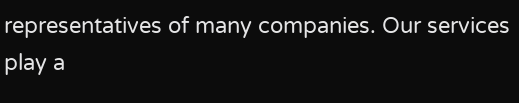representatives of many companies. Our services play a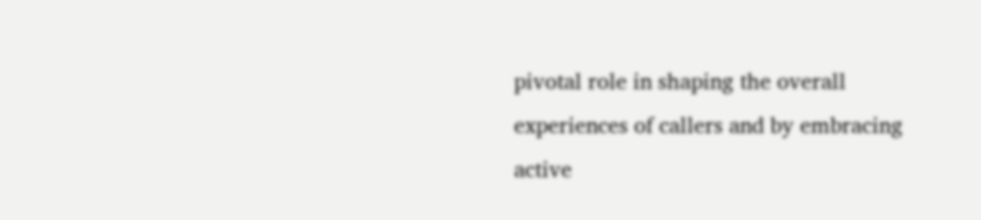pivotal role in shaping the overall experiences of callers and by embracing active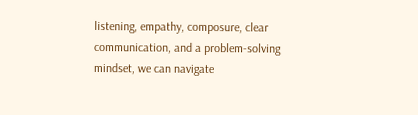listening, empathy, composure, clear communication, and a problem-solving mindset, we can navigate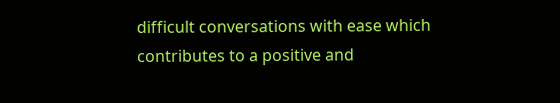difficult conversations with ease which contributes to a positive and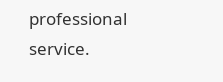professional service.